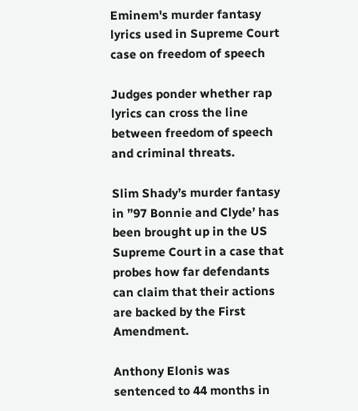Eminem's murder fantasy lyrics used in Supreme Court case on freedom of speech

Judges ponder whether rap lyrics can cross the line between freedom of speech and criminal threats.

Slim Shady’s murder fantasy in ”97 Bonnie and Clyde’ has been brought up in the US Supreme Court in a case that probes how far defendants can claim that their actions are backed by the First Amendment.

Anthony Elonis was sentenced to 44 months in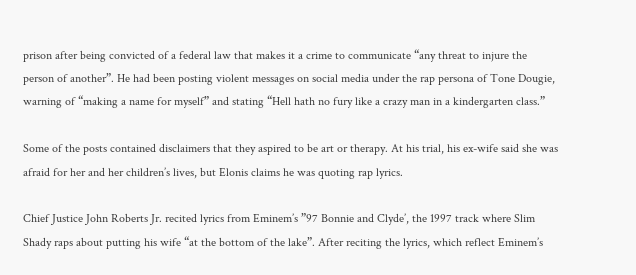prison after being convicted of a federal law that makes it a crime to communicate “any threat to injure the person of another”. He had been posting violent messages on social media under the rap persona of Tone Dougie, warning of “making a name for myself” and stating “Hell hath no fury like a crazy man in a kindergarten class.”

Some of the posts contained disclaimers that they aspired to be art or therapy. At his trial, his ex-wife said she was afraid for her and her children’s lives, but Elonis claims he was quoting rap lyrics.

Chief Justice John Roberts Jr. recited lyrics from Eminem’s ”97 Bonnie and Clyde’, the 1997 track where Slim Shady raps about putting his wife “at the bottom of the lake”. After reciting the lyrics, which reflect Eminem’s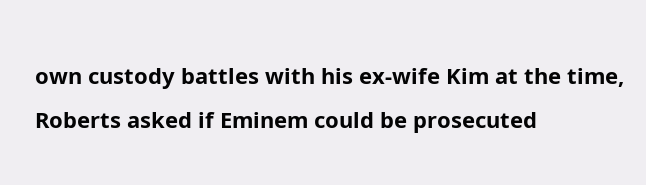own custody battles with his ex-wife Kim at the time, Roberts asked if Eminem could be prosecuted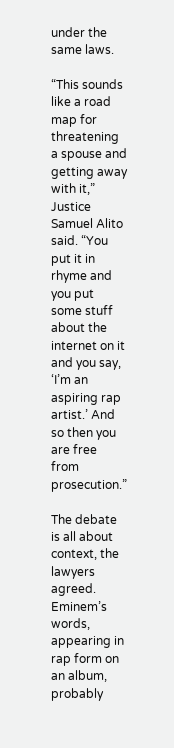under the same laws.

“This sounds like a road map for threatening a spouse and getting away with it,” Justice Samuel Alito said. “You put it in rhyme and you put some stuff about the internet on it and you say, ‘I’m an aspiring rap artist.’ And so then you are free from prosecution.”

The debate is all about context, the lawyers agreed. Eminem’s words, appearing in rap form on an album, probably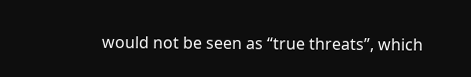would not be seen as “true threats”, which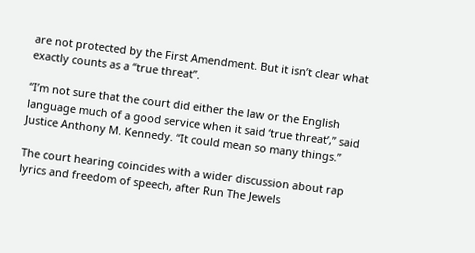are not protected by the First Amendment. But it isn’t clear what exactly counts as a “true threat”.

“I’m not sure that the court did either the law or the English language much of a good service when it said ‘true threat’,” said Justice Anthony M. Kennedy. “It could mean so many things.”

The court hearing coincides with a wider discussion about rap lyrics and freedom of speech, after Run The Jewels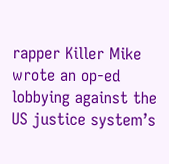rapper Killer Mike wrote an op-ed lobbying against the US justice system’s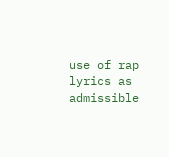use of rap lyrics as admissible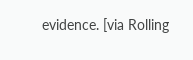evidence. [via Rolling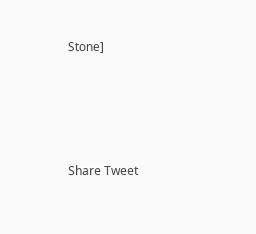Stone]




Share Tweet